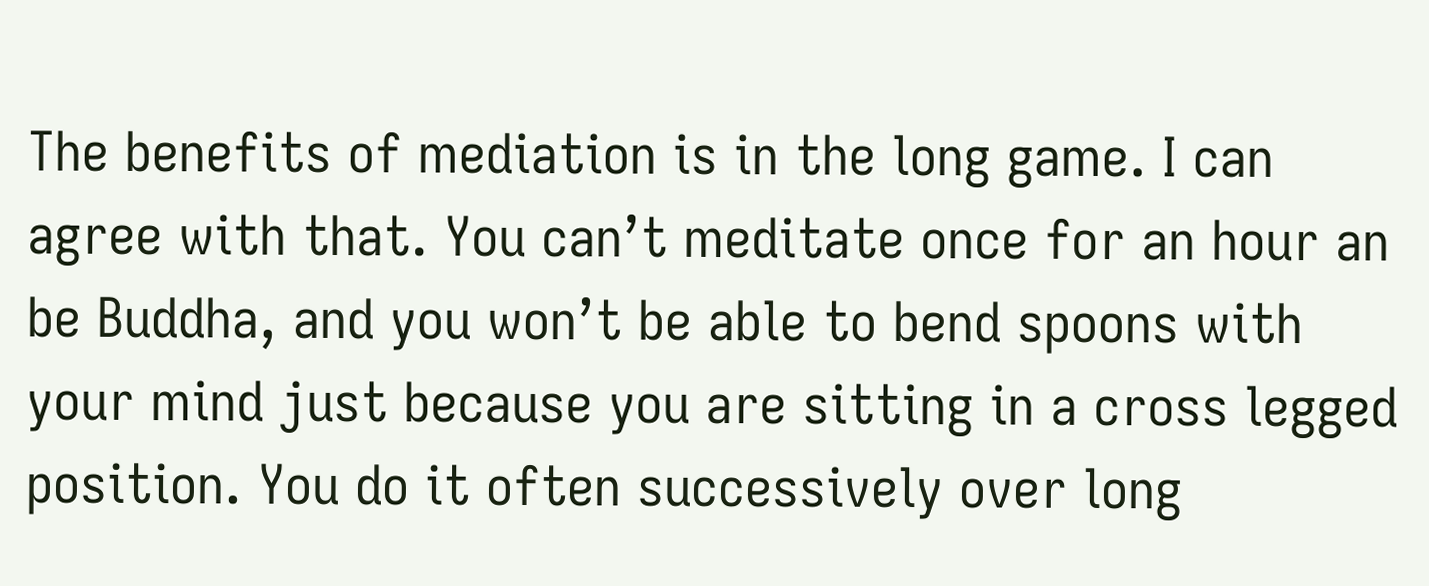The benefits of mediation is in the long game. I can agree with that. You can’t meditate once for an hour an be Buddha, and you won’t be able to bend spoons with your mind just because you are sitting in a cross legged position. You do it often successively over long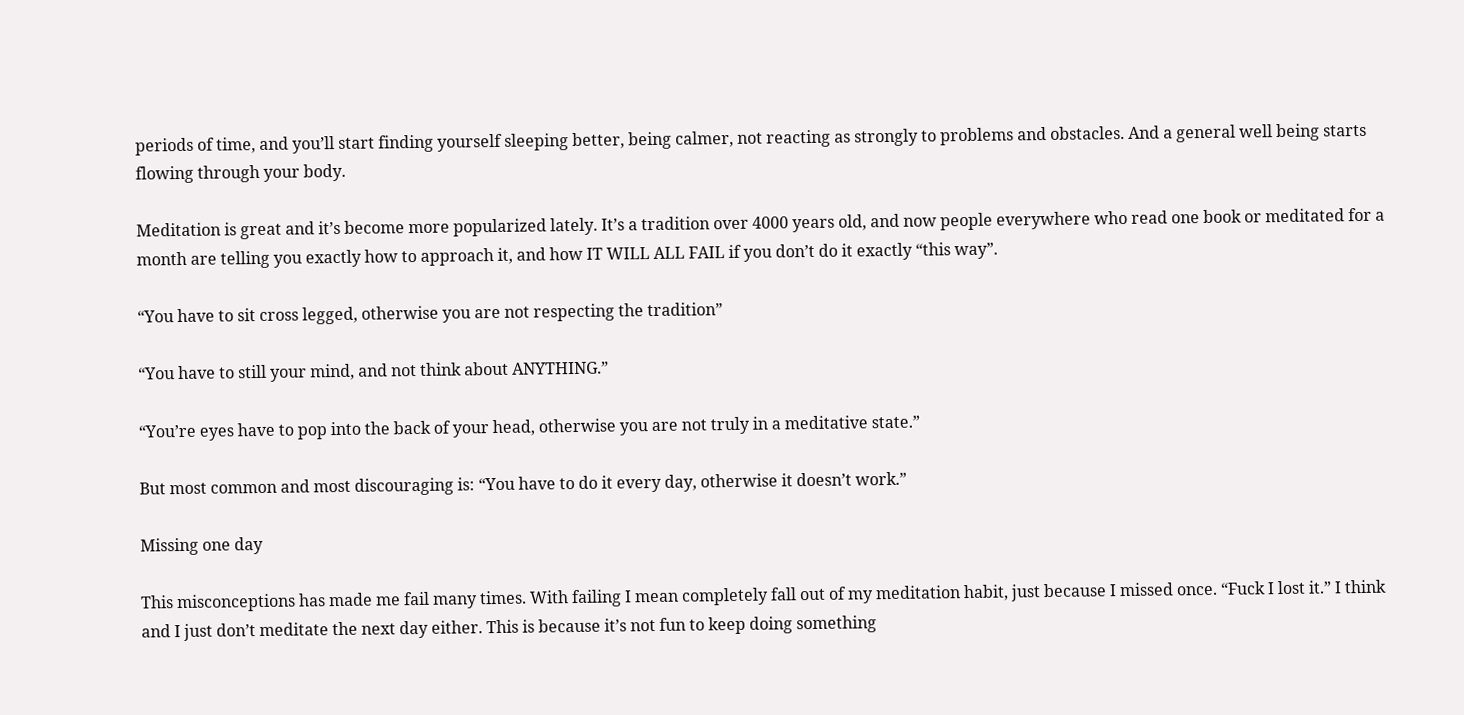periods of time, and you’ll start finding yourself sleeping better, being calmer, not reacting as strongly to problems and obstacles. And a general well being starts flowing through your body.

Meditation is great and it’s become more popularized lately. It’s a tradition over 4000 years old, and now people everywhere who read one book or meditated for a month are telling you exactly how to approach it, and how IT WILL ALL FAIL if you don’t do it exactly “this way”.

“You have to sit cross legged, otherwise you are not respecting the tradition”

“You have to still your mind, and not think about ANYTHING.”

“You’re eyes have to pop into the back of your head, otherwise you are not truly in a meditative state.”

But most common and most discouraging is: “You have to do it every day, otherwise it doesn’t work.”

Missing one day

This misconceptions has made me fail many times. With failing I mean completely fall out of my meditation habit, just because I missed once. “Fuck I lost it.” I think and I just don’t meditate the next day either. This is because it’s not fun to keep doing something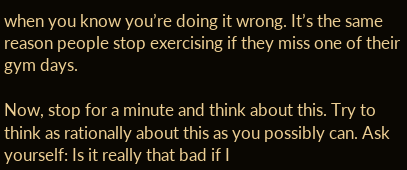when you know you’re doing it wrong. It’s the same reason people stop exercising if they miss one of their gym days.

Now, stop for a minute and think about this. Try to think as rationally about this as you possibly can. Ask yourself: Is it really that bad if I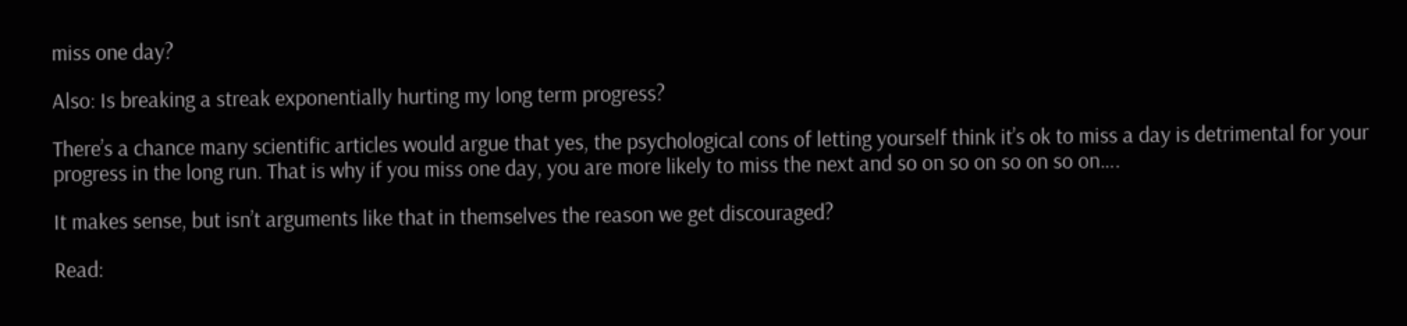miss one day?

Also: Is breaking a streak exponentially hurting my long term progress?

There’s a chance many scientific articles would argue that yes, the psychological cons of letting yourself think it’s ok to miss a day is detrimental for your progress in the long run. That is why if you miss one day, you are more likely to miss the next and so on so on so on so on….

It makes sense, but isn’t arguments like that in themselves the reason we get discouraged?

Read: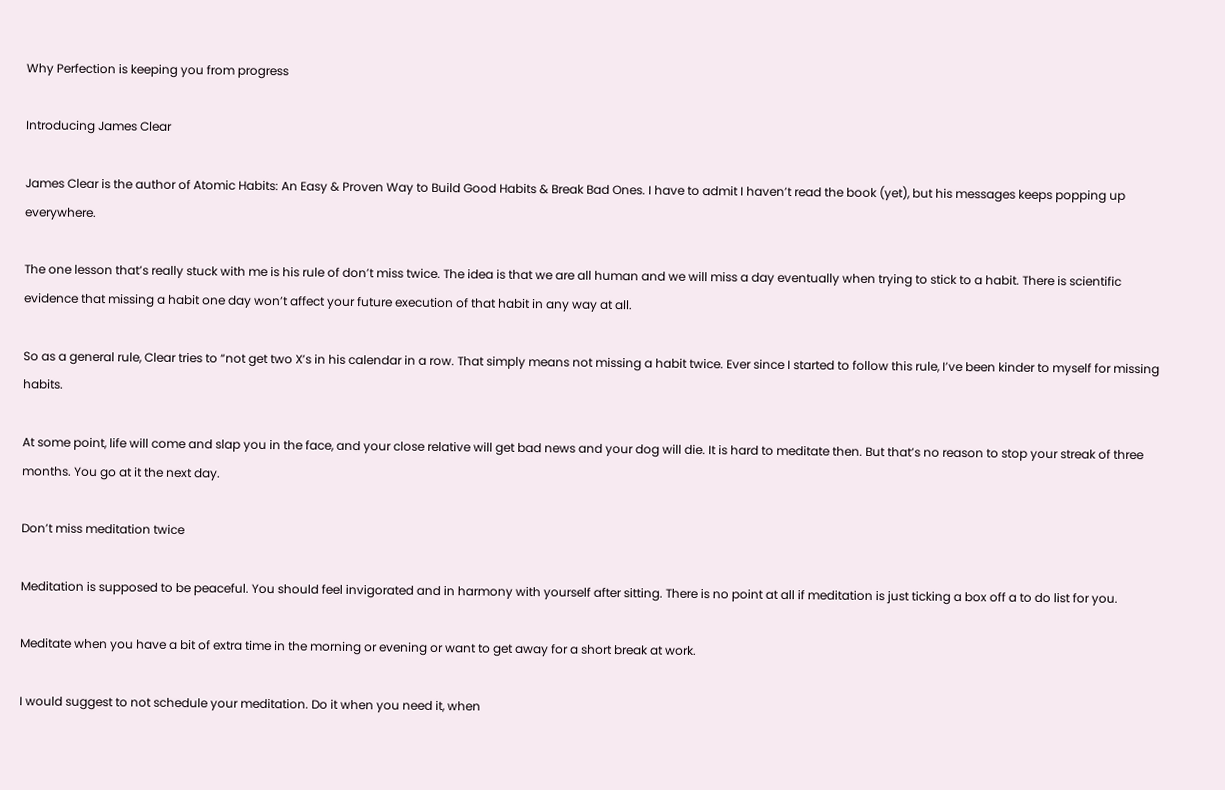Why Perfection is keeping you from progress

Introducing James Clear

James Clear is the author of Atomic Habits: An Easy & Proven Way to Build Good Habits & Break Bad Ones. I have to admit I haven’t read the book (yet), but his messages keeps popping up everywhere.

The one lesson that’s really stuck with me is his rule of don’t miss twice. The idea is that we are all human and we will miss a day eventually when trying to stick to a habit. There is scientific evidence that missing a habit one day won’t affect your future execution of that habit in any way at all.

So as a general rule, Clear tries to “not get two X’s in his calendar in a row. That simply means not missing a habit twice. Ever since I started to follow this rule, I’ve been kinder to myself for missing habits.

At some point, life will come and slap you in the face, and your close relative will get bad news and your dog will die. It is hard to meditate then. But that’s no reason to stop your streak of three months. You go at it the next day.

Don’t miss meditation twice

Meditation is supposed to be peaceful. You should feel invigorated and in harmony with yourself after sitting. There is no point at all if meditation is just ticking a box off a to do list for you.

Meditate when you have a bit of extra time in the morning or evening or want to get away for a short break at work.

I would suggest to not schedule your meditation. Do it when you need it, when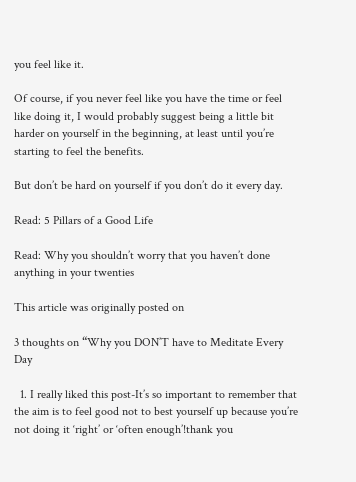you feel like it.

Of course, if you never feel like you have the time or feel like doing it, I would probably suggest being a little bit harder on yourself in the beginning, at least until you’re starting to feel the benefits.

But don’t be hard on yourself if you don’t do it every day.

Read: 5 Pillars of a Good Life

Read: Why you shouldn’t worry that you haven’t done anything in your twenties

This article was originally posted on

3 thoughts on “Why you DON’T have to Meditate Every Day

  1. I really liked this post-It’s so important to remember that the aim is to feel good not to best yourself up because you’re not doing it ‘right’ or ‘often enough’!thank you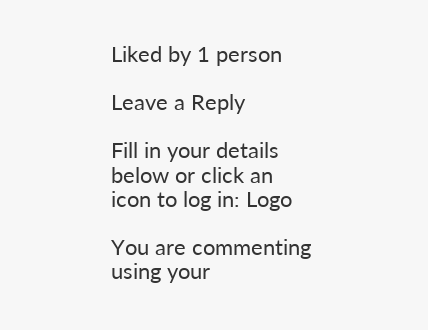Liked by 1 person

Leave a Reply

Fill in your details below or click an icon to log in: Logo

You are commenting using your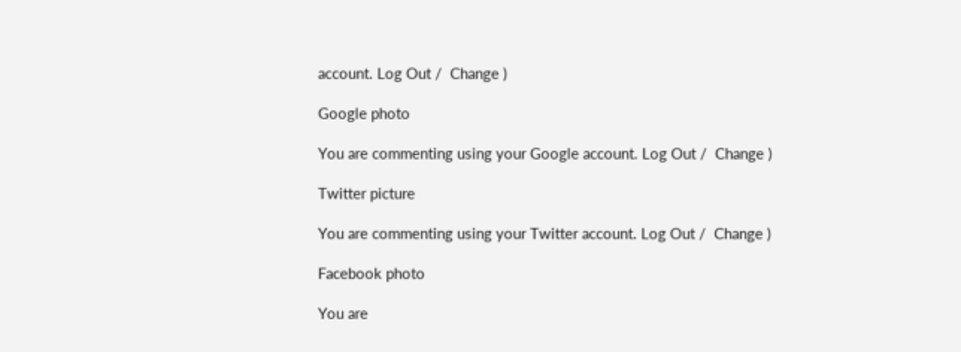account. Log Out /  Change )

Google photo

You are commenting using your Google account. Log Out /  Change )

Twitter picture

You are commenting using your Twitter account. Log Out /  Change )

Facebook photo

You are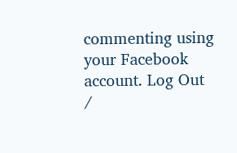commenting using your Facebook account. Log Out /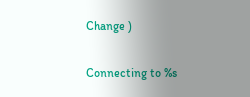Change )

Connecting to %s